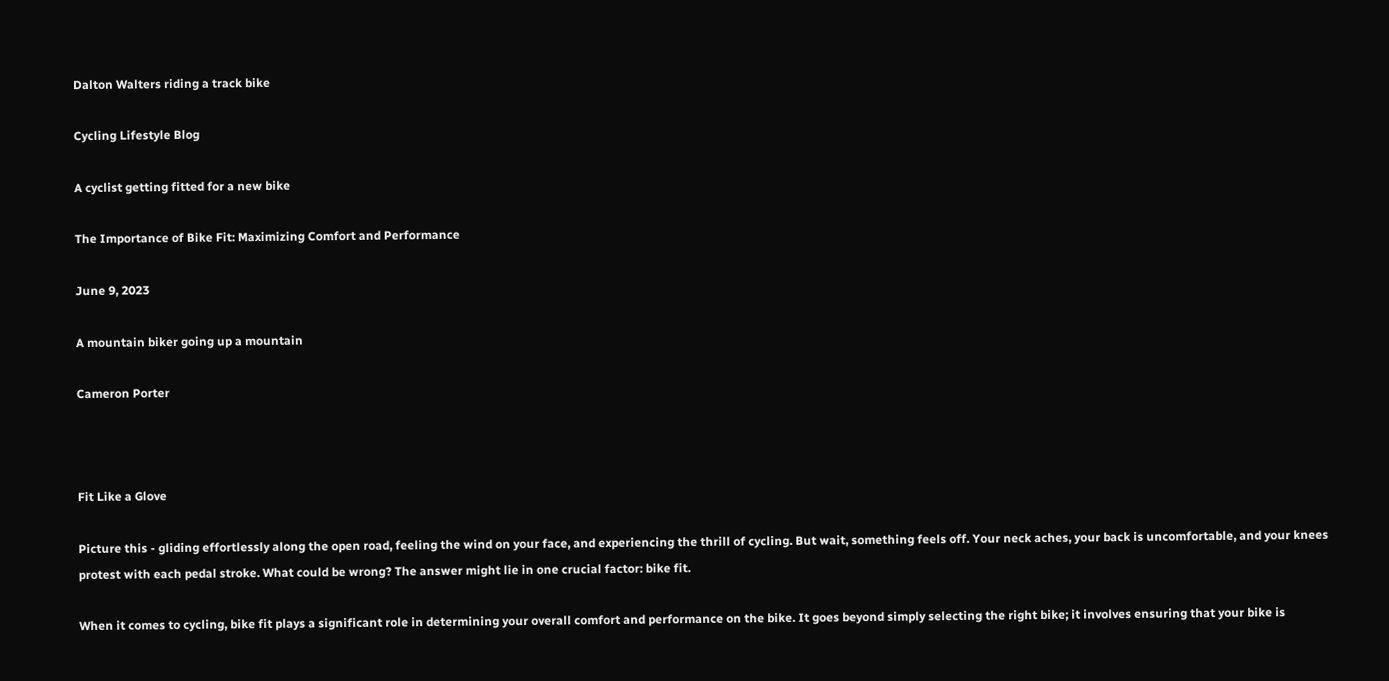Dalton Walters riding a track bike

Cycling Lifestyle Blog

A cyclist getting fitted for a new bike

The Importance of Bike Fit: Maximizing Comfort and Performance

June 9, 2023

A mountain biker going up a mountain

Cameron Porter



Fit Like a Glove

Picture this - gliding effortlessly along the open road, feeling the wind on your face, and experiencing the thrill of cycling. But wait, something feels off. Your neck aches, your back is uncomfortable, and your knees protest with each pedal stroke. What could be wrong? The answer might lie in one crucial factor: bike fit.

When it comes to cycling, bike fit plays a significant role in determining your overall comfort and performance on the bike. It goes beyond simply selecting the right bike; it involves ensuring that your bike is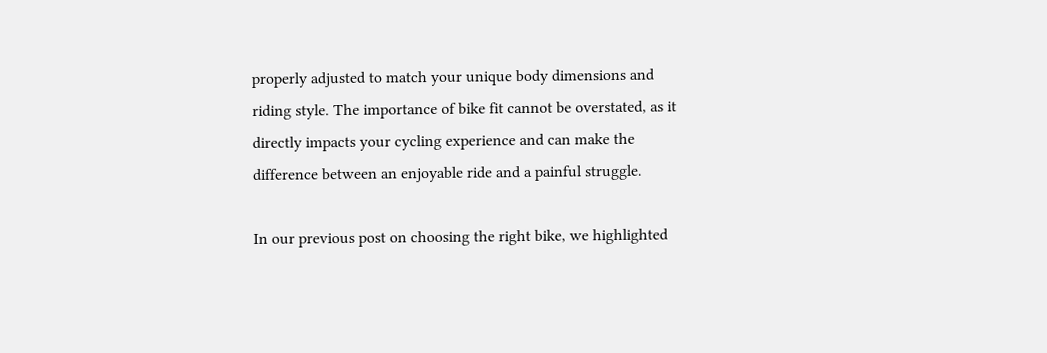properly adjusted to match your unique body dimensions and riding style. The importance of bike fit cannot be overstated, as it directly impacts your cycling experience and can make the difference between an enjoyable ride and a painful struggle.

In our previous post on choosing the right bike, we highlighted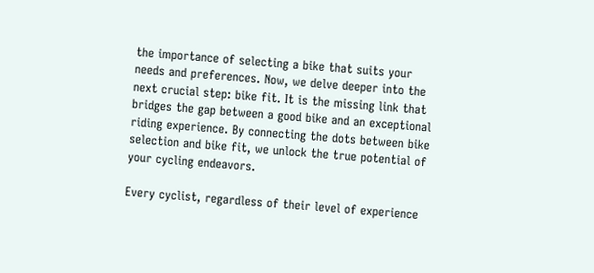the importance of selecting a bike that suits your needs and preferences. Now, we delve deeper into the next crucial step: bike fit. It is the missing link that bridges the gap between a good bike and an exceptional riding experience. By connecting the dots between bike selection and bike fit, we unlock the true potential of your cycling endeavors.

Every cyclist, regardless of their level of experience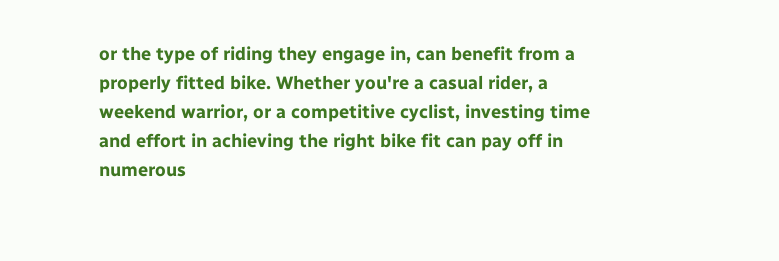or the type of riding they engage in, can benefit from a properly fitted bike. Whether you're a casual rider, a weekend warrior, or a competitive cyclist, investing time and effort in achieving the right bike fit can pay off in numerous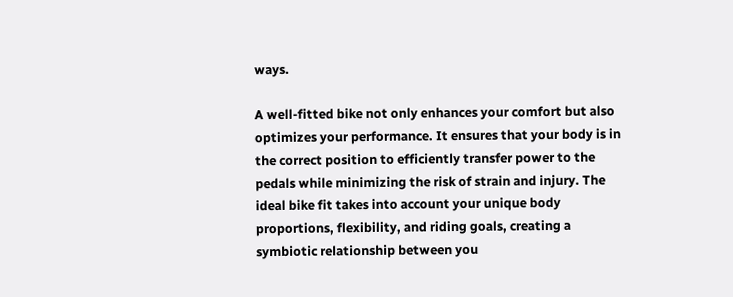ways.

A well-fitted bike not only enhances your comfort but also optimizes your performance. It ensures that your body is in the correct position to efficiently transfer power to the pedals while minimizing the risk of strain and injury. The ideal bike fit takes into account your unique body proportions, flexibility, and riding goals, creating a symbiotic relationship between you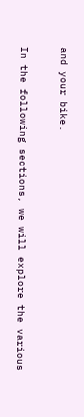and your bike.

In the following sections, we will explore the various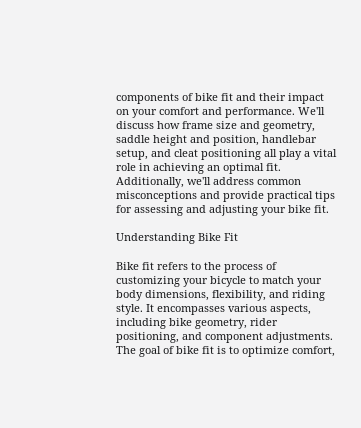components of bike fit and their impact on your comfort and performance. We'll discuss how frame size and geometry, saddle height and position, handlebar setup, and cleat positioning all play a vital role in achieving an optimal fit. Additionally, we'll address common misconceptions and provide practical tips for assessing and adjusting your bike fit.

Understanding Bike Fit

Bike fit refers to the process of customizing your bicycle to match your body dimensions, flexibility, and riding style. It encompasses various aspects, including bike geometry, rider positioning, and component adjustments. The goal of bike fit is to optimize comfort,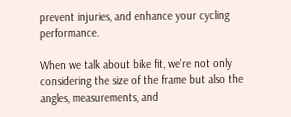prevent injuries, and enhance your cycling performance.

When we talk about bike fit, we're not only considering the size of the frame but also the angles, measurements, and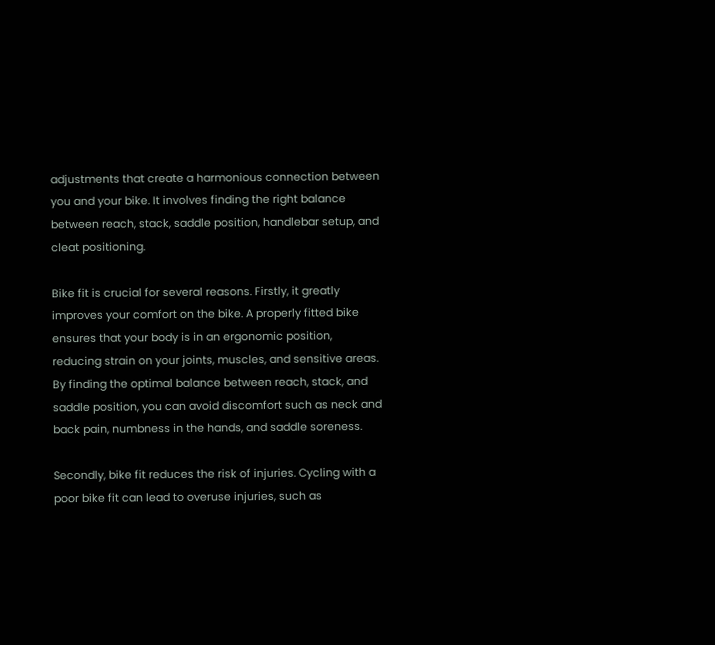adjustments that create a harmonious connection between you and your bike. It involves finding the right balance between reach, stack, saddle position, handlebar setup, and cleat positioning.

Bike fit is crucial for several reasons. Firstly, it greatly improves your comfort on the bike. A properly fitted bike ensures that your body is in an ergonomic position, reducing strain on your joints, muscles, and sensitive areas. By finding the optimal balance between reach, stack, and saddle position, you can avoid discomfort such as neck and back pain, numbness in the hands, and saddle soreness.

Secondly, bike fit reduces the risk of injuries. Cycling with a poor bike fit can lead to overuse injuries, such as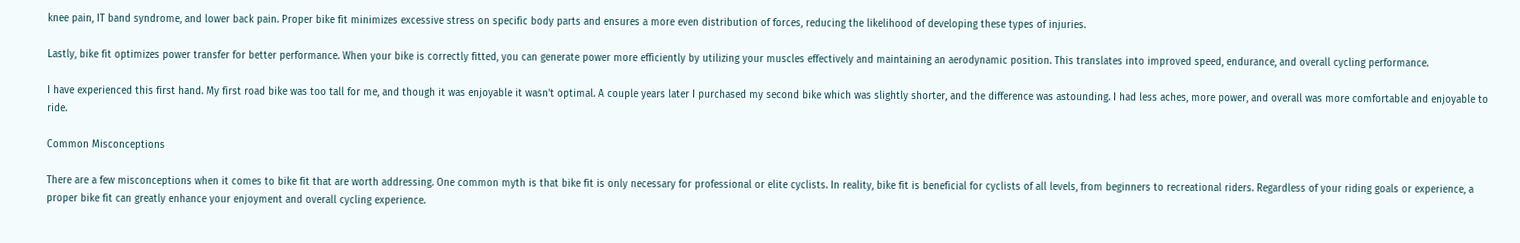knee pain, IT band syndrome, and lower back pain. Proper bike fit minimizes excessive stress on specific body parts and ensures a more even distribution of forces, reducing the likelihood of developing these types of injuries.

Lastly, bike fit optimizes power transfer for better performance. When your bike is correctly fitted, you can generate power more efficiently by utilizing your muscles effectively and maintaining an aerodynamic position. This translates into improved speed, endurance, and overall cycling performance.

I have experienced this first hand. My first road bike was too tall for me, and though it was enjoyable it wasn't optimal. A couple years later I purchased my second bike which was slightly shorter, and the difference was astounding. I had less aches, more power, and overall was more comfortable and enjoyable to ride.

Common Misconceptions

There are a few misconceptions when it comes to bike fit that are worth addressing. One common myth is that bike fit is only necessary for professional or elite cyclists. In reality, bike fit is beneficial for cyclists of all levels, from beginners to recreational riders. Regardless of your riding goals or experience, a proper bike fit can greatly enhance your enjoyment and overall cycling experience.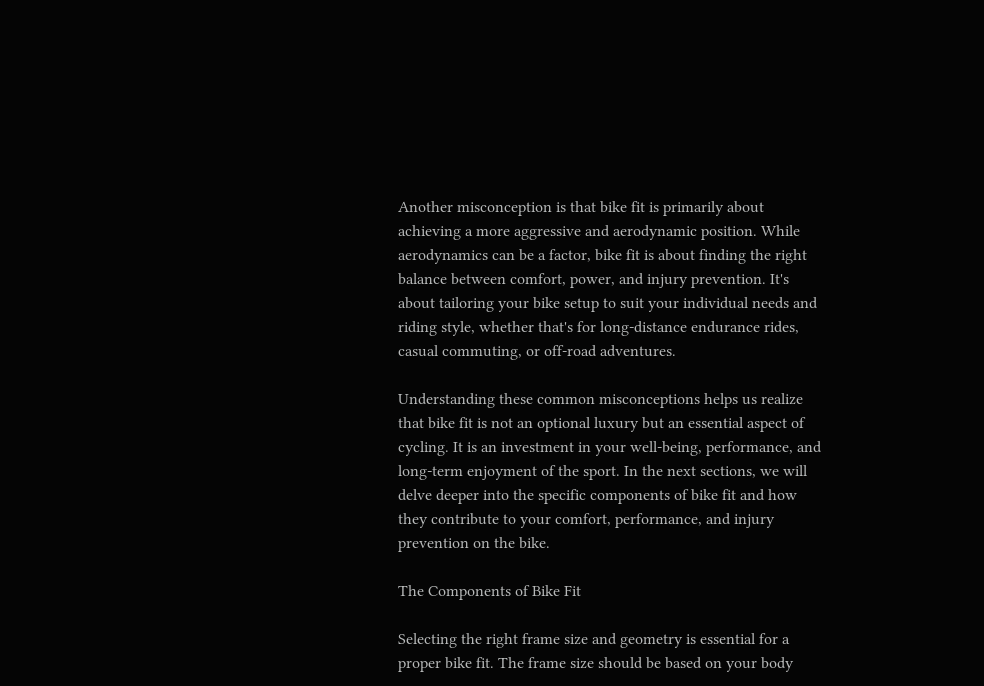Another misconception is that bike fit is primarily about achieving a more aggressive and aerodynamic position. While aerodynamics can be a factor, bike fit is about finding the right balance between comfort, power, and injury prevention. It's about tailoring your bike setup to suit your individual needs and riding style, whether that's for long-distance endurance rides, casual commuting, or off-road adventures.

Understanding these common misconceptions helps us realize that bike fit is not an optional luxury but an essential aspect of cycling. It is an investment in your well-being, performance, and long-term enjoyment of the sport. In the next sections, we will delve deeper into the specific components of bike fit and how they contribute to your comfort, performance, and injury prevention on the bike.

The Components of Bike Fit

Selecting the right frame size and geometry is essential for a proper bike fit. The frame size should be based on your body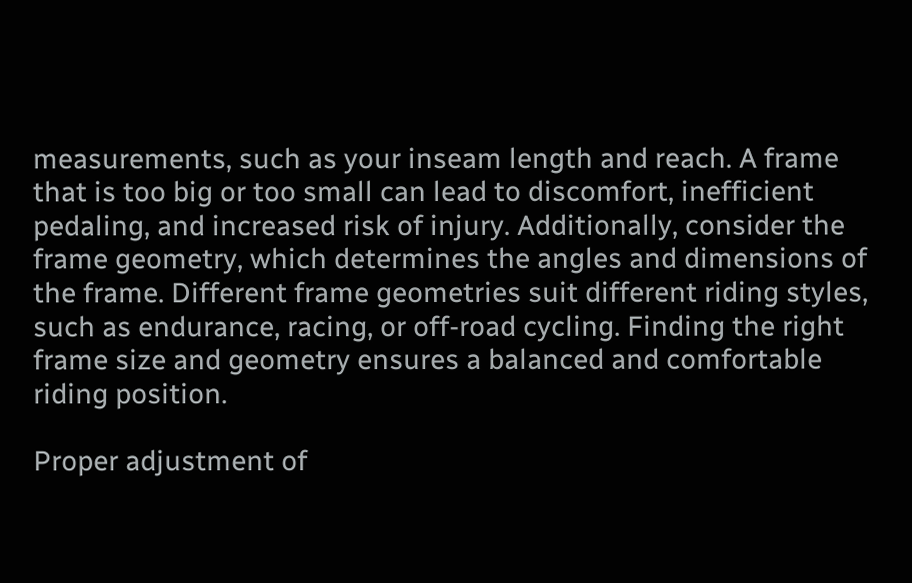measurements, such as your inseam length and reach. A frame that is too big or too small can lead to discomfort, inefficient pedaling, and increased risk of injury. Additionally, consider the frame geometry, which determines the angles and dimensions of the frame. Different frame geometries suit different riding styles, such as endurance, racing, or off-road cycling. Finding the right frame size and geometry ensures a balanced and comfortable riding position.

Proper adjustment of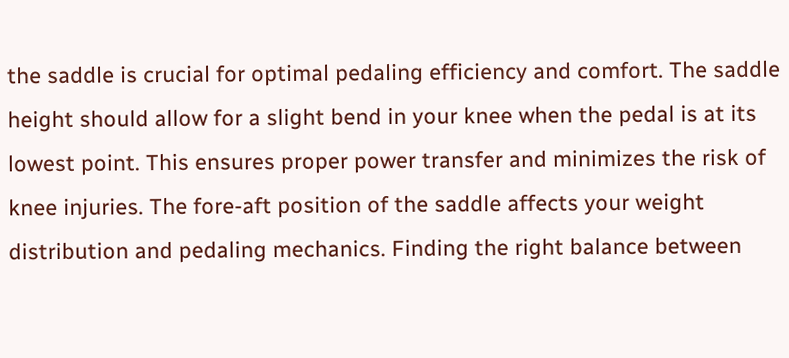the saddle is crucial for optimal pedaling efficiency and comfort. The saddle height should allow for a slight bend in your knee when the pedal is at its lowest point. This ensures proper power transfer and minimizes the risk of knee injuries. The fore-aft position of the saddle affects your weight distribution and pedaling mechanics. Finding the right balance between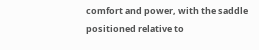comfort and power, with the saddle positioned relative to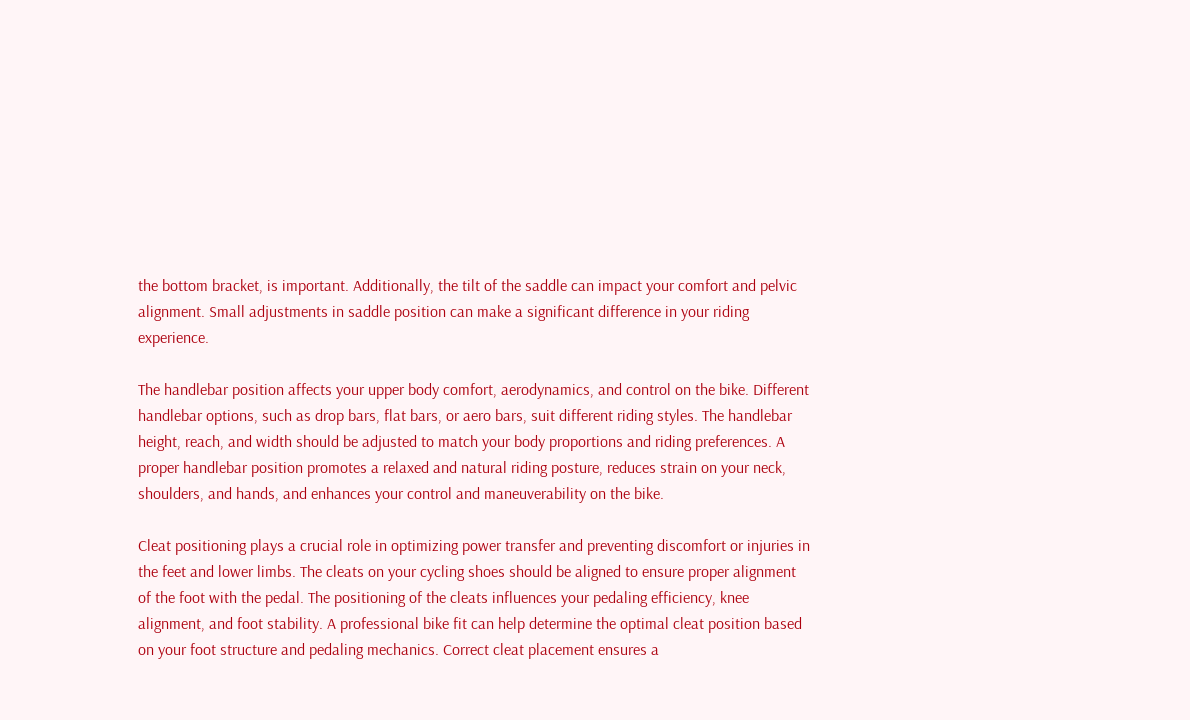the bottom bracket, is important. Additionally, the tilt of the saddle can impact your comfort and pelvic alignment. Small adjustments in saddle position can make a significant difference in your riding experience.

The handlebar position affects your upper body comfort, aerodynamics, and control on the bike. Different handlebar options, such as drop bars, flat bars, or aero bars, suit different riding styles. The handlebar height, reach, and width should be adjusted to match your body proportions and riding preferences. A proper handlebar position promotes a relaxed and natural riding posture, reduces strain on your neck, shoulders, and hands, and enhances your control and maneuverability on the bike.

Cleat positioning plays a crucial role in optimizing power transfer and preventing discomfort or injuries in the feet and lower limbs. The cleats on your cycling shoes should be aligned to ensure proper alignment of the foot with the pedal. The positioning of the cleats influences your pedaling efficiency, knee alignment, and foot stability. A professional bike fit can help determine the optimal cleat position based on your foot structure and pedaling mechanics. Correct cleat placement ensures a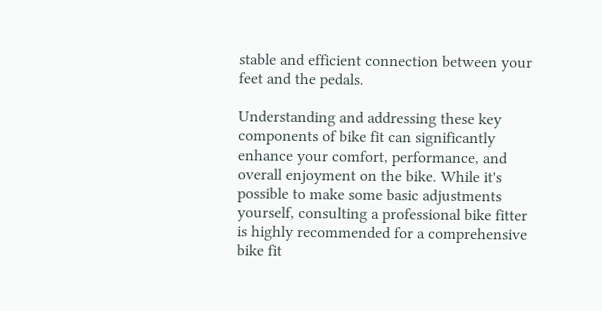stable and efficient connection between your feet and the pedals.

Understanding and addressing these key components of bike fit can significantly enhance your comfort, performance, and overall enjoyment on the bike. While it's possible to make some basic adjustments yourself, consulting a professional bike fitter is highly recommended for a comprehensive bike fit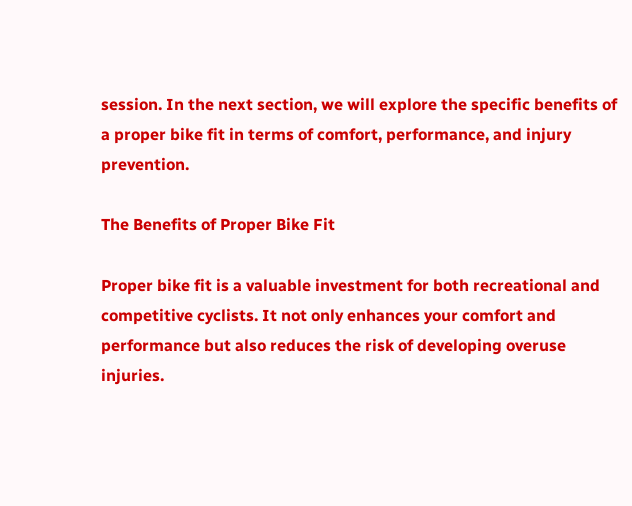session. In the next section, we will explore the specific benefits of a proper bike fit in terms of comfort, performance, and injury prevention.

The Benefits of Proper Bike Fit

Proper bike fit is a valuable investment for both recreational and competitive cyclists. It not only enhances your comfort and performance but also reduces the risk of developing overuse injuries.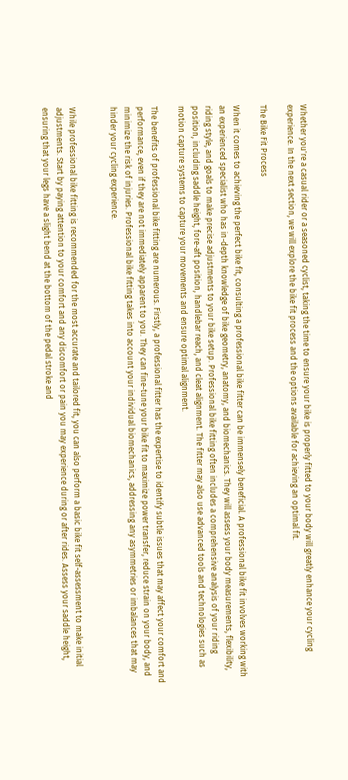Whether you're a casual rider or a seasoned cyclist, taking the time to ensure your bike is properly fitted to your body will greatly enhance your cycling experience. In the next section, we will explore the bike fit process and the options available for achieving an optimal fit.

The Bike Fit Process

When it comes to achieving the perfect bike fit, consulting a professional bike fitter can be immensely beneficial. A professional bike fit involves working with an experienced specialist who has in-depth knowledge of bike geometry, anatomy, and biomechanics. They will assess your body measurements, flexibility, riding style, and goals to make precise adjustments to your bike setup. Professional bike fitting often includes a comprehensive analysis of your riding position, including saddle height, fore-aft position, handlebar reach, and cleat alignment. The fitter may also use advanced tools and technologies such as motion capture systems to capture your movements and ensure optimal alignment.

The benefits of professional bike fitting are numerous. Firstly, a professional fitter has the expertise to identify subtle issues that may affect your comfort and performance, even if they are not immediately apparent to you. They can fine-tune your bike fit to maximize power transfer, reduce strain on your body, and minimize the risk of injuries. Professional bike fitting takes into account your individual biomechanics, addressing any asymmetries or imbalances that may hinder your cycling experience.


While professional bike fitting is recommended for the most accurate and tailored fit, you can also perform a basic bike fit self-assessment to make initial adjustments. Start by paying attention to your comfort and any discomfort or pain you may experience during or after rides. Assess your saddle height, ensuring that your legs have a slight bend at the bottom of the pedal stroke and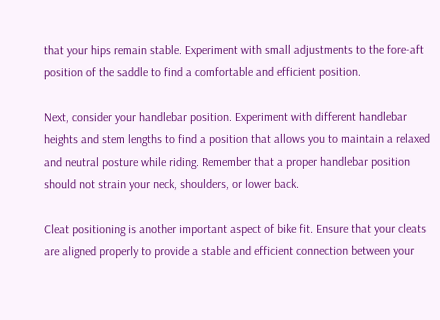that your hips remain stable. Experiment with small adjustments to the fore-aft position of the saddle to find a comfortable and efficient position.

Next, consider your handlebar position. Experiment with different handlebar heights and stem lengths to find a position that allows you to maintain a relaxed and neutral posture while riding. Remember that a proper handlebar position should not strain your neck, shoulders, or lower back.

Cleat positioning is another important aspect of bike fit. Ensure that your cleats are aligned properly to provide a stable and efficient connection between your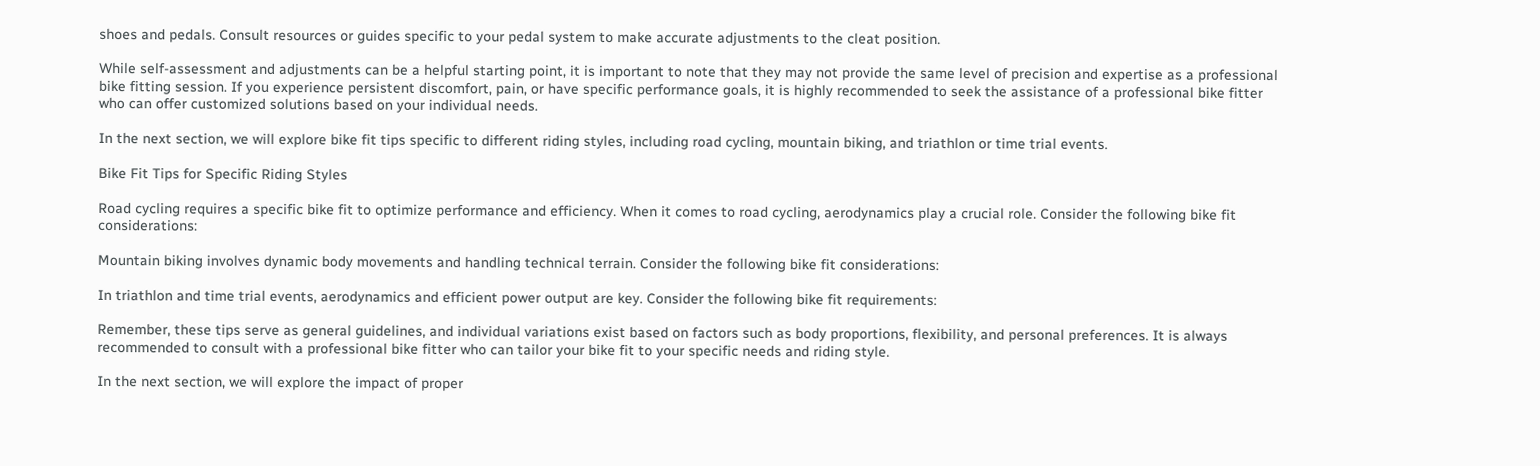shoes and pedals. Consult resources or guides specific to your pedal system to make accurate adjustments to the cleat position.

While self-assessment and adjustments can be a helpful starting point, it is important to note that they may not provide the same level of precision and expertise as a professional bike fitting session. If you experience persistent discomfort, pain, or have specific performance goals, it is highly recommended to seek the assistance of a professional bike fitter who can offer customized solutions based on your individual needs.

In the next section, we will explore bike fit tips specific to different riding styles, including road cycling, mountain biking, and triathlon or time trial events.

Bike Fit Tips for Specific Riding Styles

Road cycling requires a specific bike fit to optimize performance and efficiency. When it comes to road cycling, aerodynamics play a crucial role. Consider the following bike fit considerations:

Mountain biking involves dynamic body movements and handling technical terrain. Consider the following bike fit considerations:

In triathlon and time trial events, aerodynamics and efficient power output are key. Consider the following bike fit requirements:

Remember, these tips serve as general guidelines, and individual variations exist based on factors such as body proportions, flexibility, and personal preferences. It is always recommended to consult with a professional bike fitter who can tailor your bike fit to your specific needs and riding style.

In the next section, we will explore the impact of proper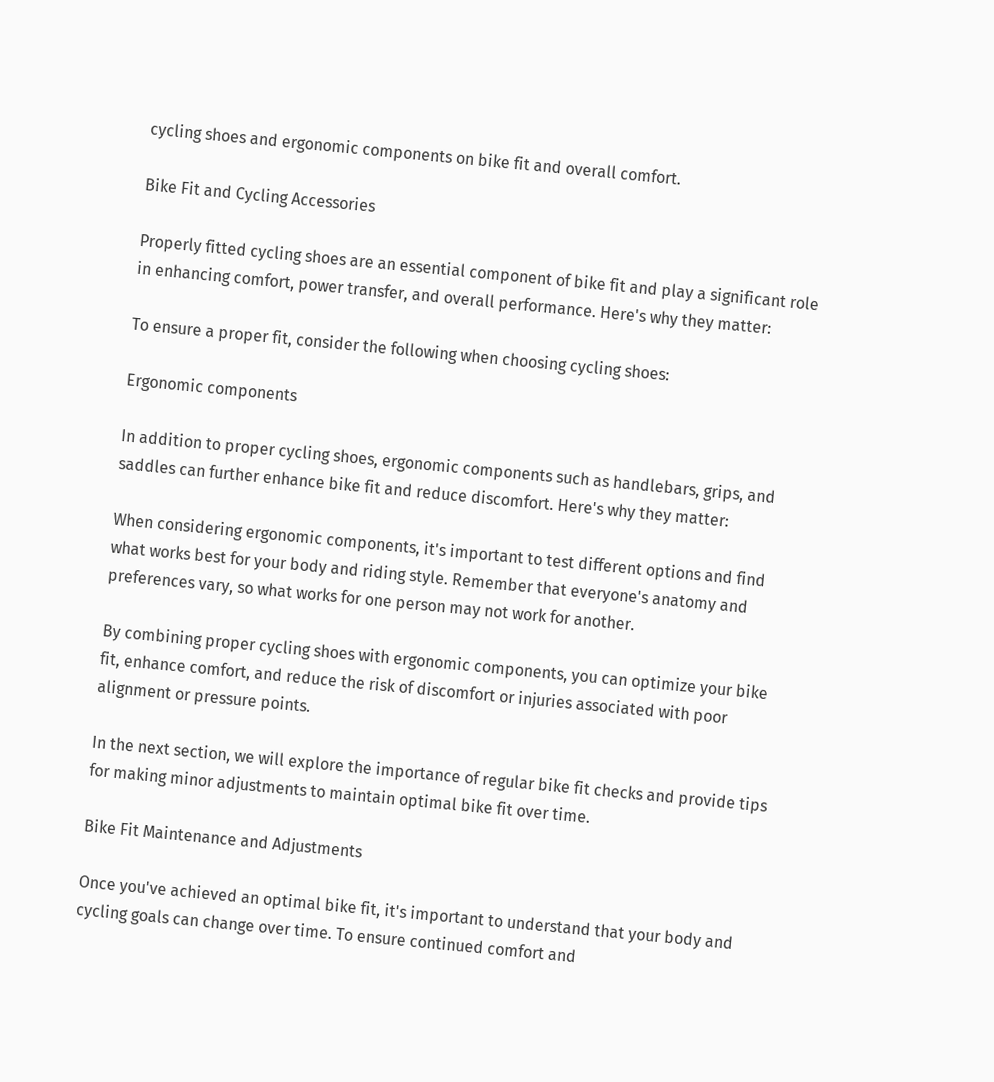cycling shoes and ergonomic components on bike fit and overall comfort.

Bike Fit and Cycling Accessories

Properly fitted cycling shoes are an essential component of bike fit and play a significant role in enhancing comfort, power transfer, and overall performance. Here's why they matter:

To ensure a proper fit, consider the following when choosing cycling shoes:

Ergonomic components

In addition to proper cycling shoes, ergonomic components such as handlebars, grips, and saddles can further enhance bike fit and reduce discomfort. Here's why they matter:

When considering ergonomic components, it's important to test different options and find what works best for your body and riding style. Remember that everyone's anatomy and preferences vary, so what works for one person may not work for another.

By combining proper cycling shoes with ergonomic components, you can optimize your bike fit, enhance comfort, and reduce the risk of discomfort or injuries associated with poor alignment or pressure points.

In the next section, we will explore the importance of regular bike fit checks and provide tips for making minor adjustments to maintain optimal bike fit over time.

Bike Fit Maintenance and Adjustments

Once you've achieved an optimal bike fit, it's important to understand that your body and cycling goals can change over time. To ensure continued comfort and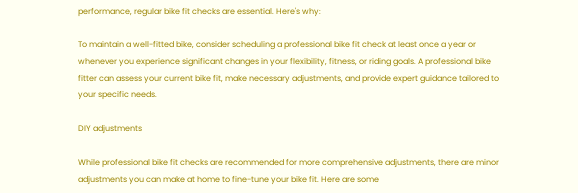performance, regular bike fit checks are essential. Here's why:

To maintain a well-fitted bike, consider scheduling a professional bike fit check at least once a year or whenever you experience significant changes in your flexibility, fitness, or riding goals. A professional bike fitter can assess your current bike fit, make necessary adjustments, and provide expert guidance tailored to your specific needs.

DIY adjustments

While professional bike fit checks are recommended for more comprehensive adjustments, there are minor adjustments you can make at home to fine-tune your bike fit. Here are some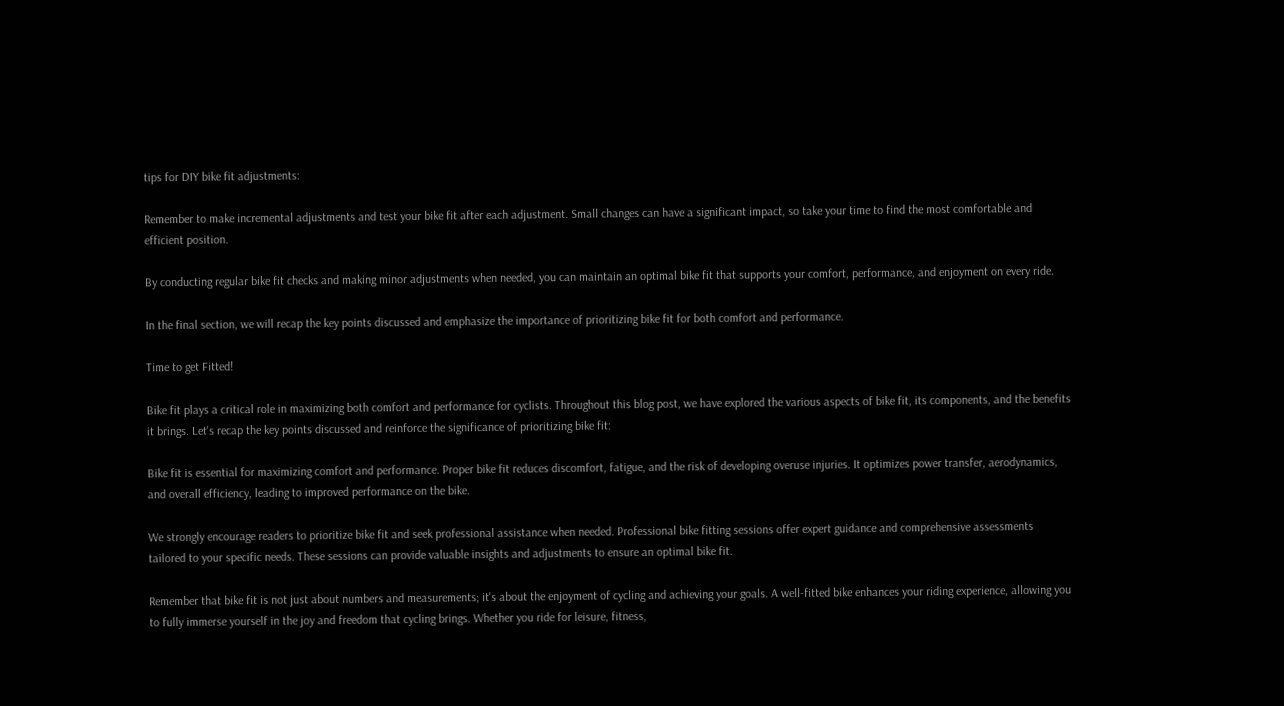tips for DIY bike fit adjustments:

Remember to make incremental adjustments and test your bike fit after each adjustment. Small changes can have a significant impact, so take your time to find the most comfortable and efficient position.

By conducting regular bike fit checks and making minor adjustments when needed, you can maintain an optimal bike fit that supports your comfort, performance, and enjoyment on every ride.

In the final section, we will recap the key points discussed and emphasize the importance of prioritizing bike fit for both comfort and performance.

Time to get Fitted!

Bike fit plays a critical role in maximizing both comfort and performance for cyclists. Throughout this blog post, we have explored the various aspects of bike fit, its components, and the benefits it brings. Let's recap the key points discussed and reinforce the significance of prioritizing bike fit:

Bike fit is essential for maximizing comfort and performance. Proper bike fit reduces discomfort, fatigue, and the risk of developing overuse injuries. It optimizes power transfer, aerodynamics, and overall efficiency, leading to improved performance on the bike.

We strongly encourage readers to prioritize bike fit and seek professional assistance when needed. Professional bike fitting sessions offer expert guidance and comprehensive assessments tailored to your specific needs. These sessions can provide valuable insights and adjustments to ensure an optimal bike fit.

Remember that bike fit is not just about numbers and measurements; it's about the enjoyment of cycling and achieving your goals. A well-fitted bike enhances your riding experience, allowing you to fully immerse yourself in the joy and freedom that cycling brings. Whether you ride for leisure, fitness,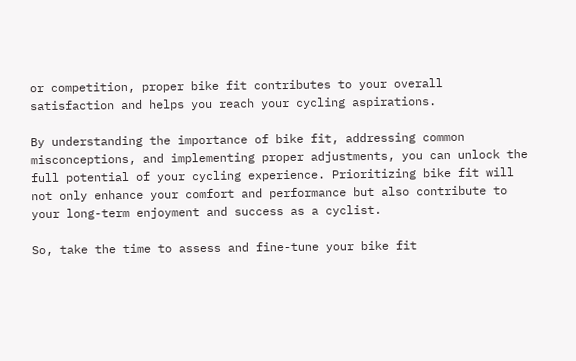or competition, proper bike fit contributes to your overall satisfaction and helps you reach your cycling aspirations.

By understanding the importance of bike fit, addressing common misconceptions, and implementing proper adjustments, you can unlock the full potential of your cycling experience. Prioritizing bike fit will not only enhance your comfort and performance but also contribute to your long-term enjoyment and success as a cyclist.

So, take the time to assess and fine-tune your bike fit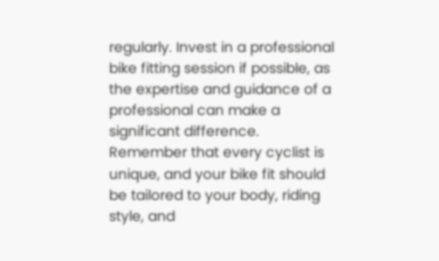regularly. Invest in a professional bike fitting session if possible, as the expertise and guidance of a professional can make a significant difference. Remember that every cyclist is unique, and your bike fit should be tailored to your body, riding style, and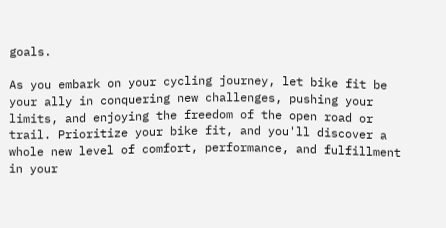goals.

As you embark on your cycling journey, let bike fit be your ally in conquering new challenges, pushing your limits, and enjoying the freedom of the open road or trail. Prioritize your bike fit, and you'll discover a whole new level of comfort, performance, and fulfillment in your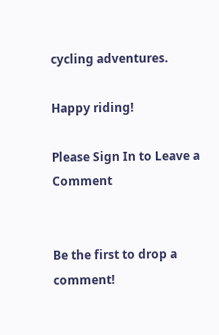cycling adventures.

Happy riding!

Please Sign In to Leave a Comment


Be the first to drop a comment!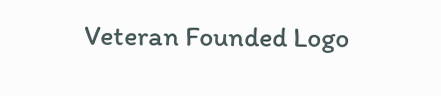Veteran Founded Logo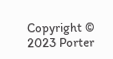Copyright © 2023 Porter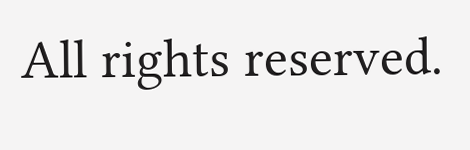All rights reserved.